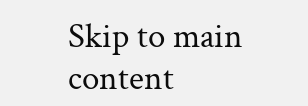Skip to main content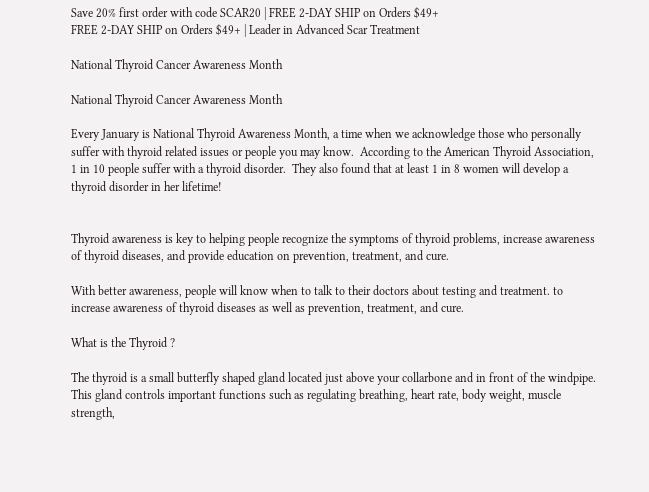Save 20% first order with code SCAR20 | FREE 2-DAY SHIP on Orders $49+
FREE 2-DAY SHIP on Orders $49+ | Leader in Advanced Scar Treatment

National Thyroid Cancer Awareness Month

National Thyroid Cancer Awareness Month

Every January is National Thyroid Awareness Month, a time when we acknowledge those who personally suffer with thyroid related issues or people you may know.  According to the American Thyroid Association, 1 in 10 people suffer with a thyroid disorder.  They also found that at least 1 in 8 women will develop a thyroid disorder in her lifetime!


Thyroid awareness is key to helping people recognize the symptoms of thyroid problems, increase awareness of thyroid diseases, and provide education on prevention, treatment, and cure.

With better awareness, people will know when to talk to their doctors about testing and treatment. to increase awareness of thyroid diseases as well as prevention, treatment, and cure.

What is the Thyroid ?

The thyroid is a small butterfly shaped gland located just above your collarbone and in front of the windpipe. This gland controls important functions such as regulating breathing, heart rate, body weight, muscle strength,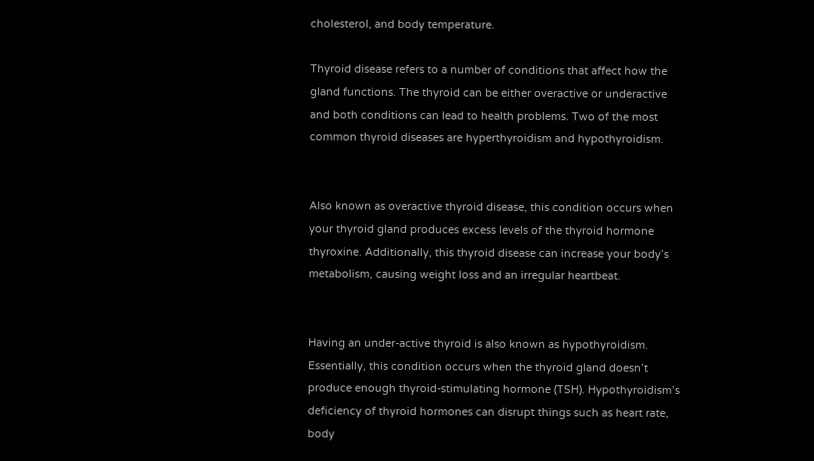cholesterol, and body temperature.

Thyroid disease refers to a number of conditions that affect how the gland functions. The thyroid can be either overactive or underactive and both conditions can lead to health problems. Two of the most common thyroid diseases are hyperthyroidism and hypothyroidism.


Also known as overactive thyroid disease, this condition occurs when your thyroid gland produces excess levels of the thyroid hormone thyroxine. Additionally, this thyroid disease can increase your body’s metabolism, causing weight loss and an irregular heartbeat.


Having an under-active thyroid is also known as hypothyroidism. Essentially, this condition occurs when the thyroid gland doesn’t produce enough thyroid-stimulating hormone (TSH). Hypothyroidism’s deficiency of thyroid hormones can disrupt things such as heart rate, body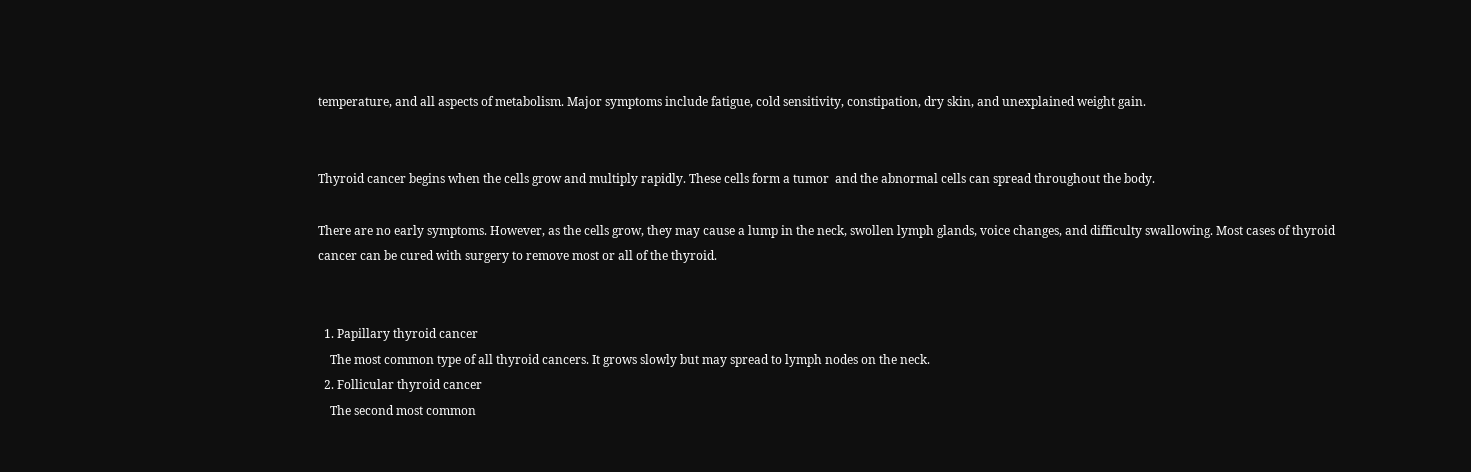temperature, and all aspects of metabolism. Major symptoms include fatigue, cold sensitivity, constipation, dry skin, and unexplained weight gain.


Thyroid cancer begins when the cells grow and multiply rapidly. These cells form a tumor  and the abnormal cells can spread throughout the body.

There are no early symptoms. However, as the cells grow, they may cause a lump in the neck, swollen lymph glands, voice changes, and difficulty swallowing. Most cases of thyroid cancer can be cured with surgery to remove most or all of the thyroid.


  1. Papillary thyroid cancer
    The most common type of all thyroid cancers. It grows slowly but may spread to lymph nodes on the neck.
  2. Follicular thyroid cancer
    The second most common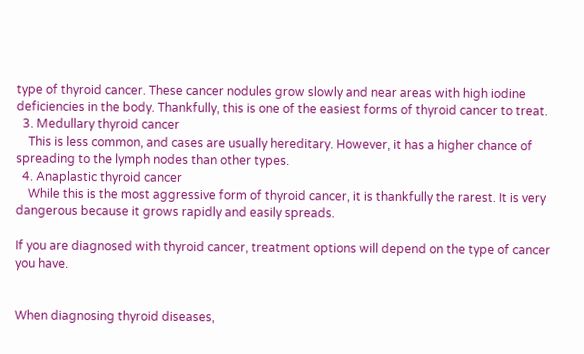type of thyroid cancer. These cancer nodules grow slowly and near areas with high iodine deficiencies in the body. Thankfully, this is one of the easiest forms of thyroid cancer to treat.
  3. Medullary thyroid cancer
    This is less common, and cases are usually hereditary. However, it has a higher chance of spreading to the lymph nodes than other types.
  4. Anaplastic thyroid cancer
    While this is the most aggressive form of thyroid cancer, it is thankfully the rarest. It is very dangerous because it grows rapidly and easily spreads.

If you are diagnosed with thyroid cancer, treatment options will depend on the type of cancer you have.


When diagnosing thyroid diseases,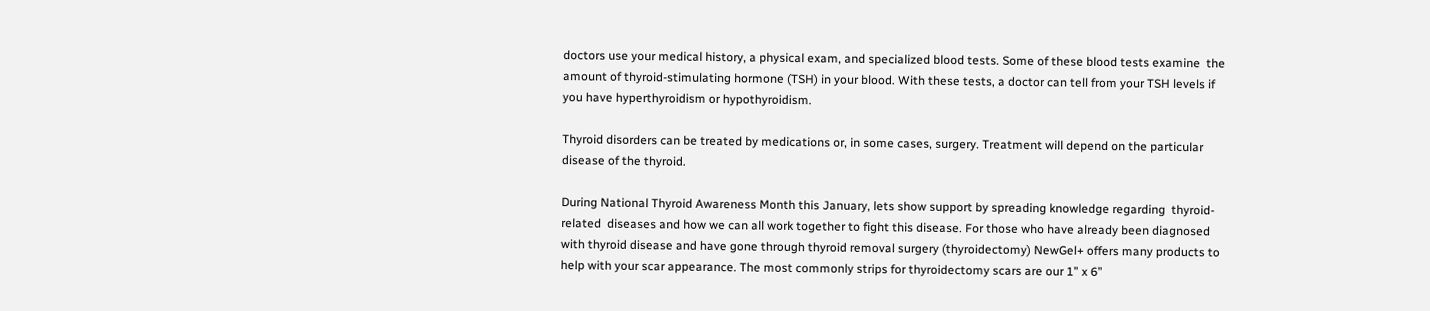doctors use your medical history, a physical exam, and specialized blood tests. Some of these blood tests examine  the amount of thyroid-stimulating hormone (TSH) in your blood. With these tests, a doctor can tell from your TSH levels if you have hyperthyroidism or hypothyroidism.

Thyroid disorders can be treated by medications or, in some cases, surgery. Treatment will depend on the particular disease of the thyroid.

During National Thyroid Awareness Month this January, lets show support by spreading knowledge regarding  thyroid-related  diseases and how we can all work together to fight this disease. For those who have already been diagnosed with thyroid disease and have gone through thyroid removal surgery (thyroidectomy) NewGel+ offers many products to help with your scar appearance. The most commonly strips for thyroidectomy scars are our 1” x 6”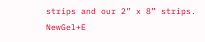strips and our 2” x 8” strips. NewGel+E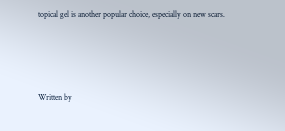topical gel is another popular choice, especially on new scars.




Written by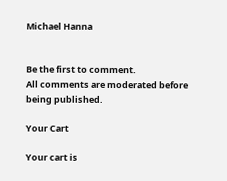Michael Hanna


Be the first to comment.
All comments are moderated before being published.

Your Cart

Your cart is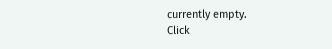currently empty.
Click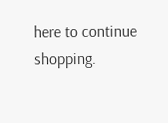here to continue shopping.